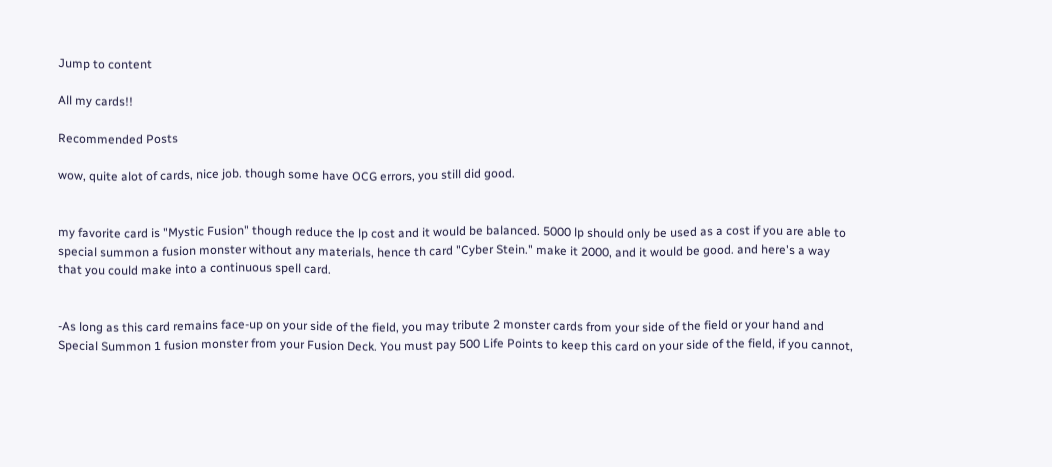Jump to content

All my cards!!

Recommended Posts

wow, quite alot of cards, nice job. though some have OCG errors, you still did good.


my favorite card is "Mystic Fusion" though reduce the lp cost and it would be balanced. 5000 lp should only be used as a cost if you are able to special summon a fusion monster without any materials, hence th card "Cyber Stein." make it 2000, and it would be good. and here's a way that you could make into a continuous spell card.


-As long as this card remains face-up on your side of the field, you may tribute 2 monster cards from your side of the field or your hand and Special Summon 1 fusion monster from your Fusion Deck. You must pay 500 Life Points to keep this card on your side of the field, if you cannot,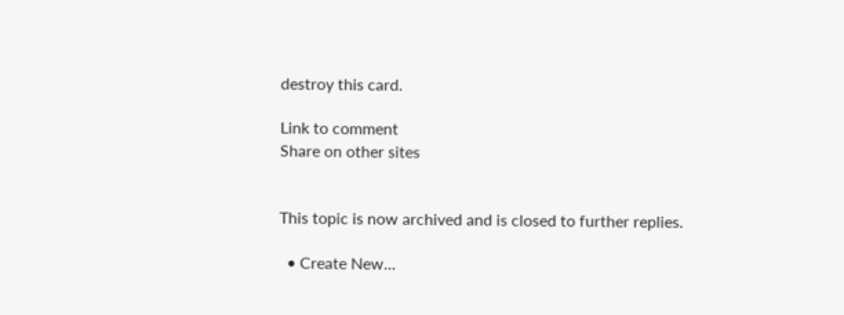destroy this card.

Link to comment
Share on other sites


This topic is now archived and is closed to further replies.

  • Create New...